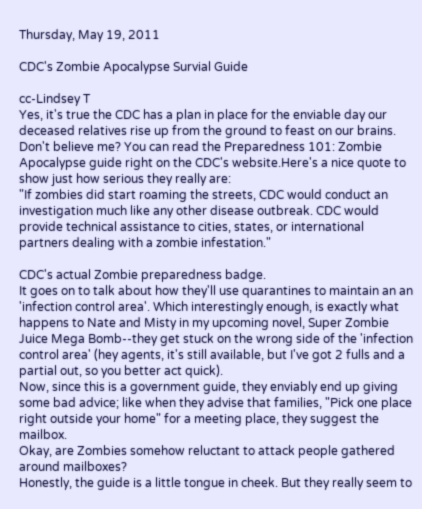Thursday, May 19, 2011

CDC's Zombie Apocalypse Survial Guide

cc-Lindsey T
Yes, it's true the CDC has a plan in place for the enviable day our deceased relatives rise up from the ground to feast on our brains. Don't believe me? You can read the Preparedness 101: Zombie Apocalypse guide right on the CDC's website.Here's a nice quote to show just how serious they really are:
"If zombies did start roaming the streets, CDC would conduct an investigation much like any other disease outbreak. CDC would provide technical assistance to cities, states, or international partners dealing with a zombie infestation."

CDC's actual Zombie preparedness badge.
It goes on to talk about how they'll use quarantines to maintain an an 'infection control area'. Which interestingly enough, is exactly what happens to Nate and Misty in my upcoming novel, Super Zombie Juice Mega Bomb--they get stuck on the wrong side of the 'infection control area' (hey agents, it's still available, but I've got 2 fulls and a partial out, so you better act quick).
Now, since this is a government guide, they enviably end up giving some bad advice; like when they advise that families, "Pick one place right outside your home" for a meeting place, they suggest the mailbox.
Okay, are Zombies somehow reluctant to attack people gathered around mailboxes?
Honestly, the guide is a little tongue in cheek. But they really seem to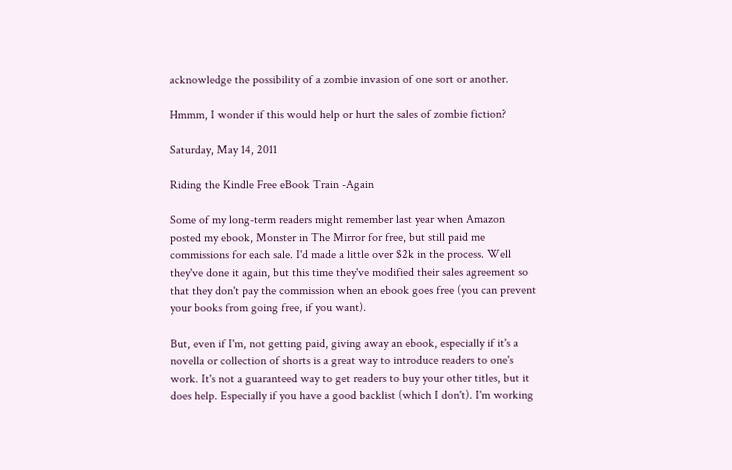acknowledge the possibility of a zombie invasion of one sort or another.

Hmmm, I wonder if this would help or hurt the sales of zombie fiction?

Saturday, May 14, 2011

Riding the Kindle Free eBook Train -Again

Some of my long-term readers might remember last year when Amazon posted my ebook, Monster in The Mirror for free, but still paid me commissions for each sale. I'd made a little over $2k in the process. Well they've done it again, but this time they've modified their sales agreement so that they don't pay the commission when an ebook goes free (you can prevent your books from going free, if you want).

But, even if I'm, not getting paid, giving away an ebook, especially if it's a novella or collection of shorts is a great way to introduce readers to one's work. It's not a guaranteed way to get readers to buy your other titles, but it does help. Especially if you have a good backlist (which I don't). I'm working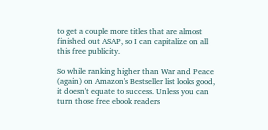to get a couple more titles that are almost finished out ASAP, so I can capitalize on all this free publicity.

So while ranking higher than War and Peace (again) on Amazon's Bestseller list looks good, it doesn't equate to success. Unless you can turn those free ebook readers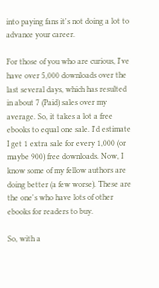into paying fans it's not doing a lot to advance your career.

For those of you who are curious, I've have over 5,000 downloads over the last several days, which has resulted in about 7 (Paid) sales over my average. So, it takes a lot a free ebooks to equal one sale. I'd estimate I get 1 extra sale for every 1,000 (or maybe 900) free downloads. Now, I know some of my fellow authors are doing better (a few worse). These are the one's who have lots of other ebooks for readers to buy.

So, with a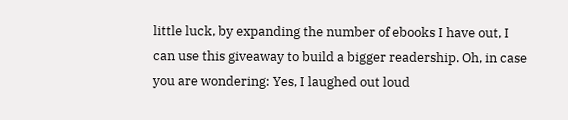little luck, by expanding the number of ebooks I have out, I can use this giveaway to build a bigger readership. Oh, in case you are wondering: Yes, I laughed out loud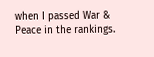when I passed War & Peace in the rankings.